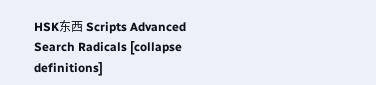HSK东西 Scripts Advanced Search Radicals [collapse definitions]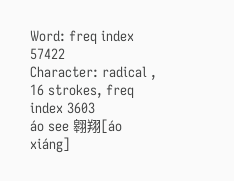Word: freq index 57422
Character: radical , 16 strokes, freq index 3603
áo see 翱翔[áo xiáng]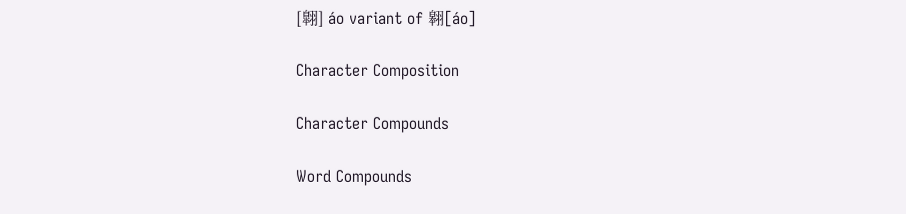[翺] áo variant of 翱[áo]

Character Composition

Character Compounds

Word Compounds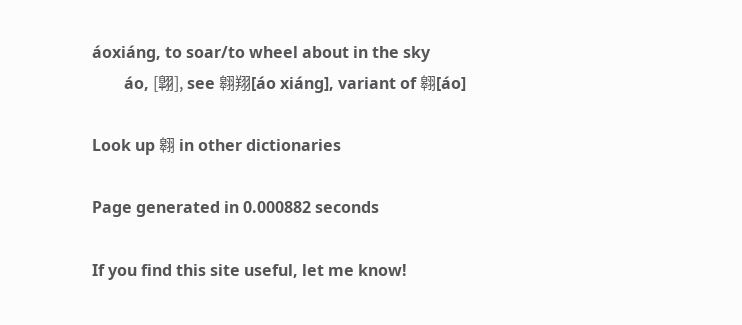áoxiáng, to soar/to wheel about in the sky
        áo, [翺], see 翱翔[áo xiáng], variant of 翱[áo]

Look up 翱 in other dictionaries

Page generated in 0.000882 seconds

If you find this site useful, let me know!